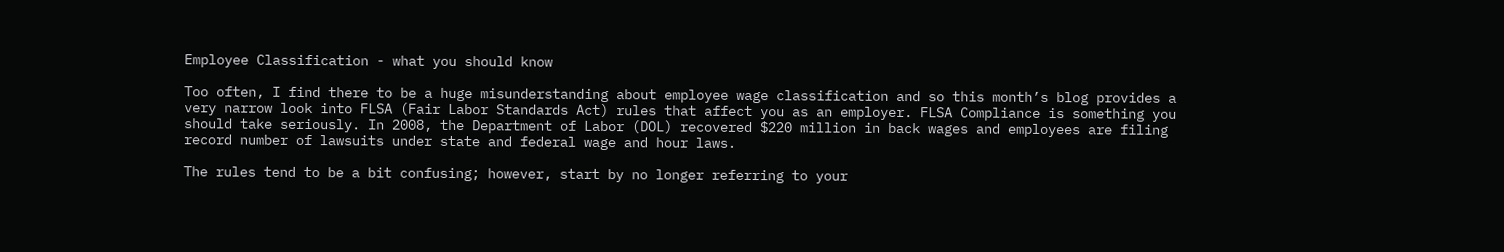Employee Classification - what you should know

Too often, I find there to be a huge misunderstanding about employee wage classification and so this month’s blog provides a very narrow look into FLSA (Fair Labor Standards Act) rules that affect you as an employer. FLSA Compliance is something you should take seriously. In 2008, the Department of Labor (DOL) recovered $220 million in back wages and employees are filing record number of lawsuits under state and federal wage and hour laws.

The rules tend to be a bit confusing; however, start by no longer referring to your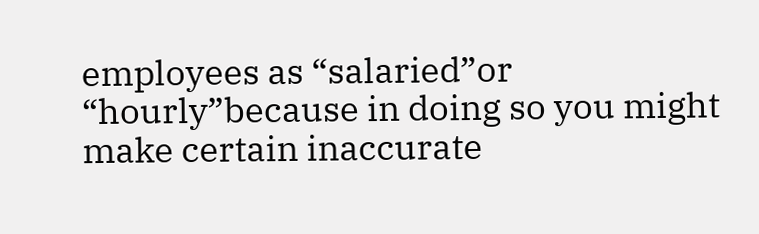employees as “salaried”or “hourly”because in doing so you might make certain inaccurate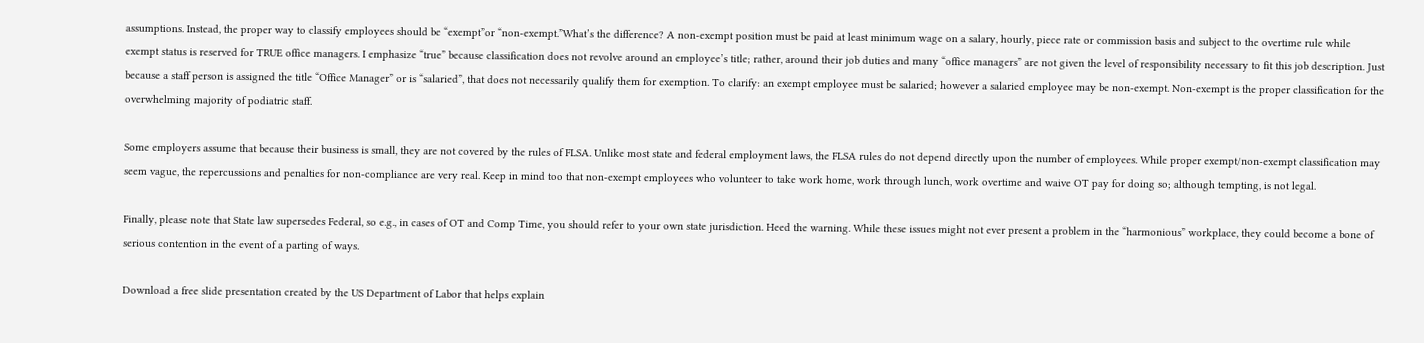assumptions. Instead, the proper way to classify employees should be “exempt”or “non-exempt.”What’s the difference? A non-exempt position must be paid at least minimum wage on a salary, hourly, piece rate or commission basis and subject to the overtime rule while exempt status is reserved for TRUE office managers. I emphasize “true” because classification does not revolve around an employee’s title; rather, around their job duties and many “office managers” are not given the level of responsibility necessary to fit this job description. Just because a staff person is assigned the title “Office Manager” or is “salaried”, that does not necessarily qualify them for exemption. To clarify: an exempt employee must be salaried; however a salaried employee may be non-exempt. Non-exempt is the proper classification for the overwhelming majority of podiatric staff.

Some employers assume that because their business is small, they are not covered by the rules of FLSA. Unlike most state and federal employment laws, the FLSA rules do not depend directly upon the number of employees. While proper exempt/non-exempt classification may seem vague, the repercussions and penalties for non-compliance are very real. Keep in mind too that non-exempt employees who volunteer to take work home, work through lunch, work overtime and waive OT pay for doing so; although tempting, is not legal.

Finally, please note that State law supersedes Federal, so e.g., in cases of OT and Comp Time, you should refer to your own state jurisdiction. Heed the warning. While these issues might not ever present a problem in the “harmonious” workplace, they could become a bone of serious contention in the event of a parting of ways.

Download a free slide presentation created by the US Department of Labor that helps explain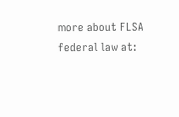more about FLSA federal law at: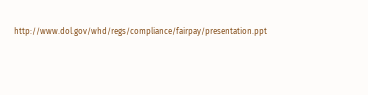http://www.dol.gov/whd/regs/compliance/fairpay/presentation.ppt